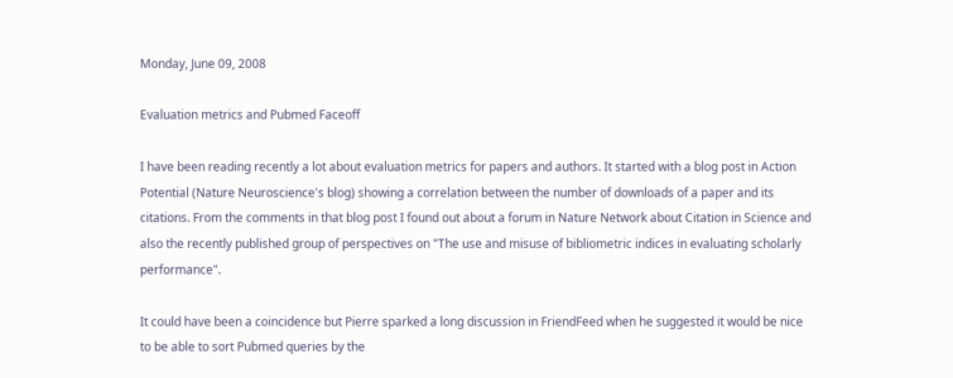Monday, June 09, 2008

Evaluation metrics and Pubmed Faceoff

I have been reading recently a lot about evaluation metrics for papers and authors. It started with a blog post in Action Potential (Nature Neuroscience's blog) showing a correlation between the number of downloads of a paper and its citations. From the comments in that blog post I found out about a forum in Nature Network about Citation in Science and also the recently published group of perspectives on "The use and misuse of bibliometric indices in evaluating scholarly performance".

It could have been a coincidence but Pierre sparked a long discussion in FriendFeed when he suggested it would be nice to be able to sort Pubmed queries by the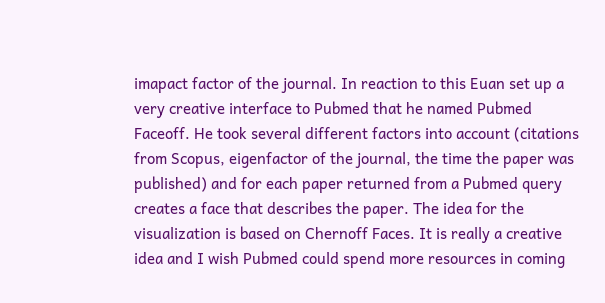imapact factor of the journal. In reaction to this Euan set up a very creative interface to Pubmed that he named Pubmed Faceoff. He took several different factors into account (citations from Scopus, eigenfactor of the journal, the time the paper was published) and for each paper returned from a Pubmed query creates a face that describes the paper. The idea for the visualization is based on Chernoff Faces. It is really a creative idea and I wish Pubmed could spend more resources in coming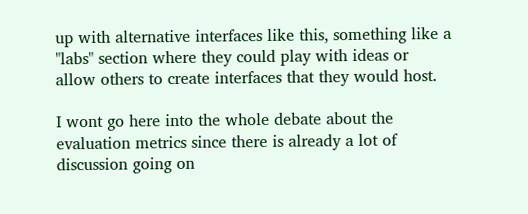up with alternative interfaces like this, something like a "labs" section where they could play with ideas or allow others to create interfaces that they would host.

I wont go here into the whole debate about the evaluation metrics since there is already a lot of discussion going on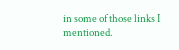in some of those links I mentioned.